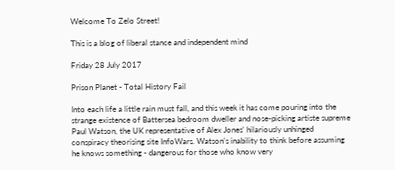Welcome To Zelo Street!

This is a blog of liberal stance and independent mind

Friday 28 July 2017

Prison Planet - Total History Fail

Into each life a little rain must fall, and this week it has come pouring into the strange existence of Battersea bedroom dweller and nose-picking artiste supreme Paul Watson, the UK representative of Alex Jones’ hilariously unhinged conspiracy theorising site InfoWars. Watson’s inability to think before assuming he knows something - dangerous for those who know very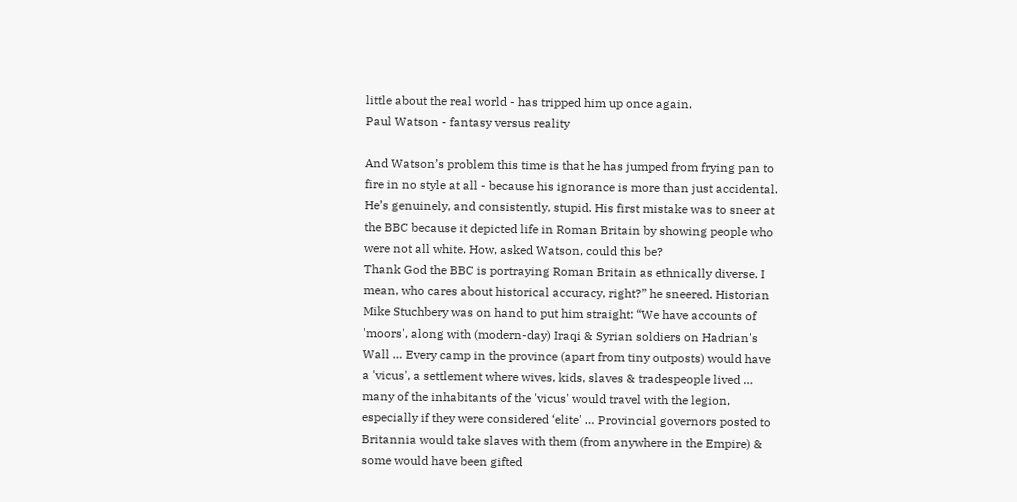little about the real world - has tripped him up once again.
Paul Watson - fantasy versus reality

And Watson’s problem this time is that he has jumped from frying pan to fire in no style at all - because his ignorance is more than just accidental. He’s genuinely, and consistently, stupid. His first mistake was to sneer at the BBC because it depicted life in Roman Britain by showing people who were not all white. How, asked Watson, could this be?
Thank God the BBC is portraying Roman Britain as ethnically diverse. I mean, who cares about historical accuracy, right?” he sneered. Historian Mike Stuchbery was on hand to put him straight: “We have accounts of 'moors', along with (modern-day) Iraqi & Syrian soldiers on Hadrian's Wall … Every camp in the province (apart from tiny outposts) would have a 'vicus', a settlement where wives, kids, slaves & tradespeople lived … many of the inhabitants of the 'vicus' would travel with the legion, especially if they were considered ‘elite' … Provincial governors posted to Britannia would take slaves with them (from anywhere in the Empire) & some would have been gifted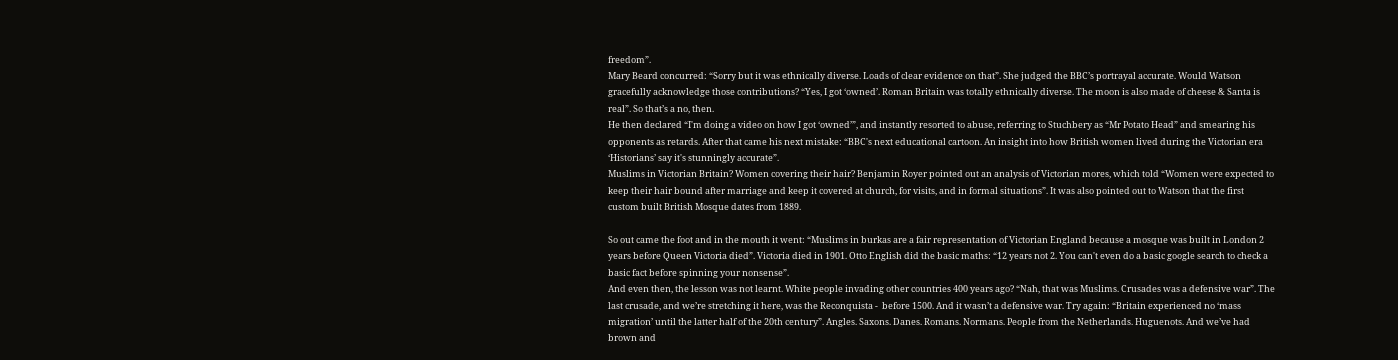freedom”.
Mary Beard concurred: “Sorry but it was ethnically diverse. Loads of clear evidence on that”. She judged the BBC’s portrayal accurate. Would Watson gracefully acknowledge those contributions? “Yes, I got ‘owned’. Roman Britain was totally ethnically diverse. The moon is also made of cheese & Santa is real”. So that’s a no, then.
He then declared “I'm doing a video on how I got ‘owned’”, and instantly resorted to abuse, referring to Stuchbery as “Mr Potato Head” and smearing his opponents as retards. After that came his next mistake: “BBC's next educational cartoon. An insight into how British women lived during the Victorian era ‘Historians’ say it's stunningly accurate”.
Muslims in Victorian Britain? Women covering their hair? Benjamin Royer pointed out an analysis of Victorian mores, which told “Women were expected to keep their hair bound after marriage and keep it covered at church, for visits, and in formal situations”. It was also pointed out to Watson that the first custom built British Mosque dates from 1889.

So out came the foot and in the mouth it went: “Muslims in burkas are a fair representation of Victorian England because a mosque was built in London 2 years before Queen Victoria died”. Victoria died in 1901. Otto English did the basic maths: “12 years not 2. You can't even do a basic google search to check a basic fact before spinning your nonsense”.
And even then, the lesson was not learnt. White people invading other countries 400 years ago? “Nah, that was Muslims. Crusades was a defensive war”. The last crusade, and we’re stretching it here, was the Reconquista -  before 1500. And it wasn’t a defensive war. Try again: “Britain experienced no ‘mass migration’ until the latter half of the 20th century”. Angles. Saxons. Danes. Romans. Normans. People from the Netherlands. Huguenots. And we’ve had brown and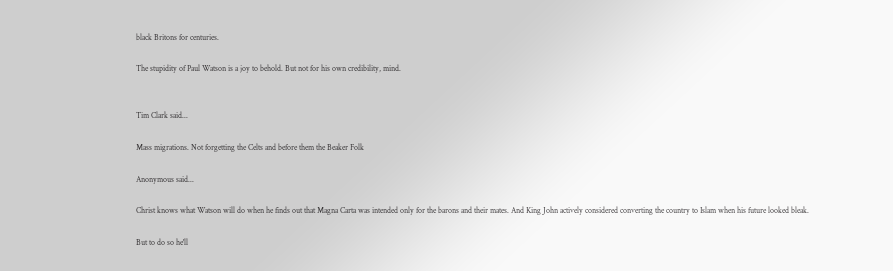black Britons for centuries.

The stupidity of Paul Watson is a joy to behold. But not for his own credibility, mind.


Tim Clark said...

Mass migrations. Not forgetting the Celts and before them the Beaker Folk

Anonymous said...

Christ knows what Watson will do when he finds out that Magna Carta was intended only for the barons and their mates. And King John actively considered converting the country to Islam when his future looked bleak.

But to do so he'll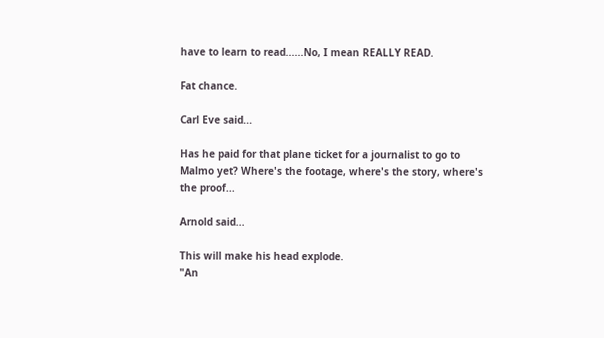have to learn to read......No, I mean REALLY READ.

Fat chance.

Carl Eve said...

Has he paid for that plane ticket for a journalist to go to Malmo yet? Where's the footage, where's the story, where's the proof...

Arnold said...

This will make his head explode.
"An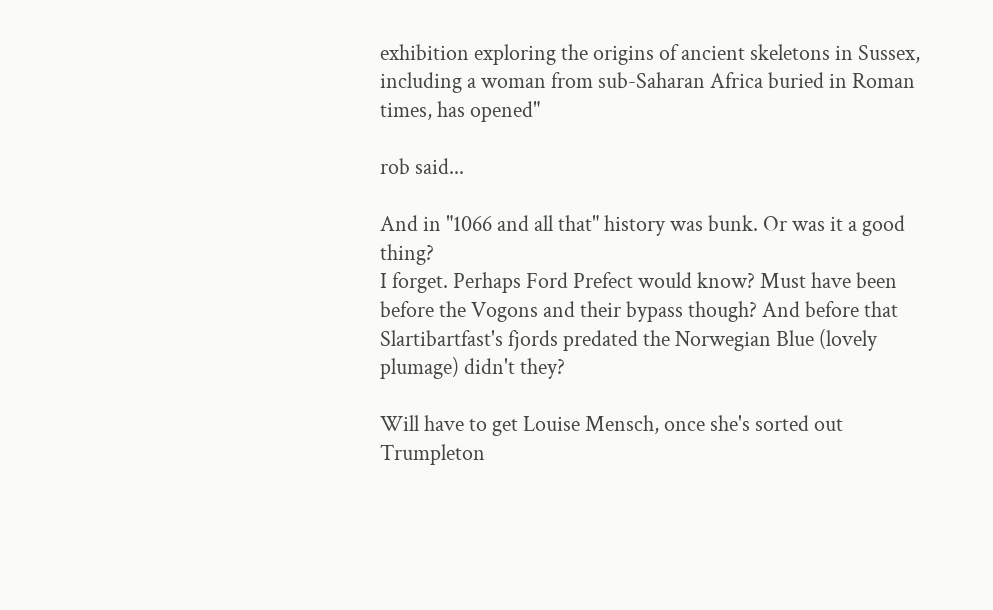exhibition exploring the origins of ancient skeletons in Sussex, including a woman from sub-Saharan Africa buried in Roman times, has opened"

rob said...

And in "1066 and all that" history was bunk. Or was it a good thing?
I forget. Perhaps Ford Prefect would know? Must have been before the Vogons and their bypass though? And before that Slartibartfast's fjords predated the Norwegian Blue (lovely plumage) didn't they?

Will have to get Louise Mensch, once she's sorted out Trumpleton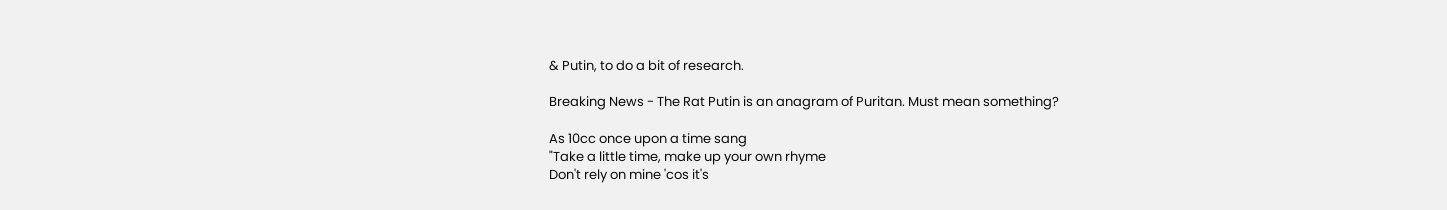& Putin, to do a bit of research.

Breaking News - The Rat Putin is an anagram of Puritan. Must mean something?

As 10cc once upon a time sang
"Take a little time, make up your own rhyme
Don't rely on mine 'cos it's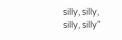silly, silly, silly, silly"